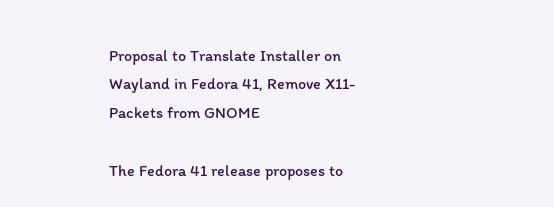Proposal to Translate Installer on Wayland in Fedora 41, Remove X11-Packets from GNOME

The Fedora 41 release proposes to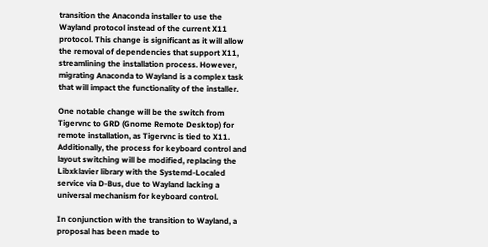transition the Anaconda installer to use the Wayland protocol instead of the current X11 protocol. This change is significant as it will allow the removal of dependencies that support X11, streamlining the installation process. However, migrating Anaconda to Wayland is a complex task that will impact the functionality of the installer.

One notable change will be the switch from Tigervnc to GRD (Gnome Remote Desktop) for remote installation, as Tigervnc is tied to X11. Additionally, the process for keyboard control and layout switching will be modified, replacing the Libxklavier library with the Systemd-Localed service via D-Bus, due to Wayland lacking a universal mechanism for keyboard control.

In conjunction with the transition to Wayland, a proposal has been made to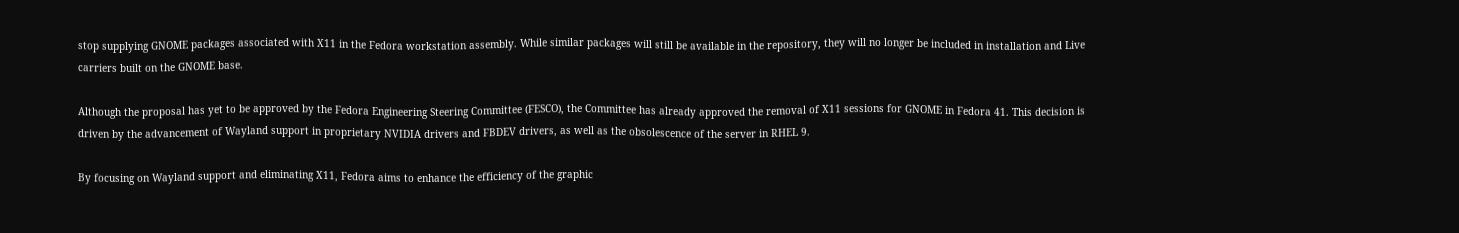stop supplying GNOME packages associated with X11 in the Fedora workstation assembly. While similar packages will still be available in the repository, they will no longer be included in installation and Live carriers built on the GNOME base.

Although the proposal has yet to be approved by the Fedora Engineering Steering Committee (FESCO), the Committee has already approved the removal of X11 sessions for GNOME in Fedora 41. This decision is driven by the advancement of Wayland support in proprietary NVIDIA drivers and FBDEV drivers, as well as the obsolescence of the server in RHEL 9.

By focusing on Wayland support and eliminating X11, Fedora aims to enhance the efficiency of the graphic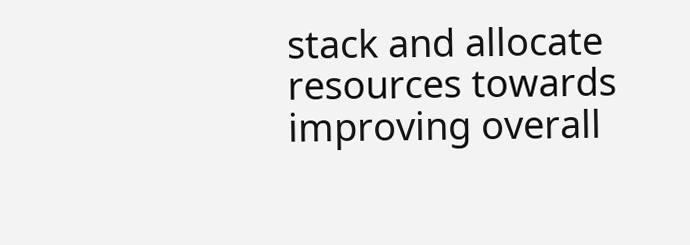stack and allocate resources towards improving overall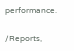performance.

/Reports,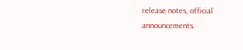release notes, official announcements.